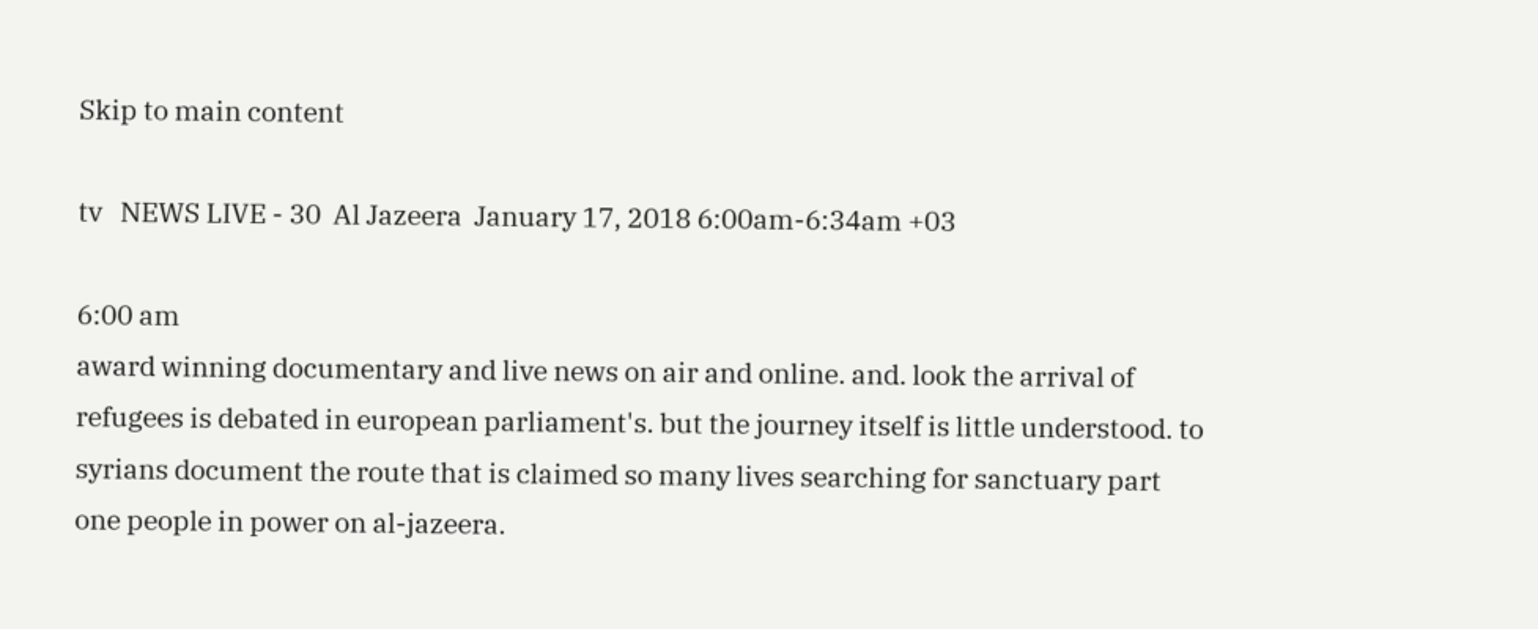Skip to main content

tv   NEWS LIVE - 30  Al Jazeera  January 17, 2018 6:00am-6:34am +03

6:00 am
award winning documentary and live news on air and online. and. look the arrival of refugees is debated in european parliament's. but the journey itself is little understood. to syrians document the route that is claimed so many lives searching for sanctuary part one people in power on al-jazeera.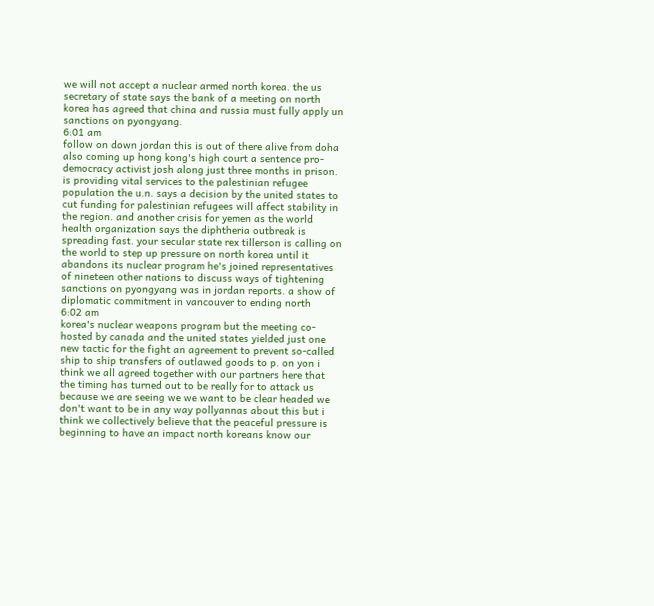we will not accept a nuclear armed north korea. the us secretary of state says the bank of a meeting on north korea has agreed that china and russia must fully apply un sanctions on pyongyang.
6:01 am
follow on down jordan this is out of there alive from doha also coming up hong kong's high court a sentence pro-democracy activist josh along just three months in prison. is providing vital services to the palestinian refugee population the u.n. says a decision by the united states to cut funding for palestinian refugees will affect stability in the region. and another crisis for yemen as the world health organization says the diphtheria outbreak is spreading fast. your secular state rex tillerson is calling on the world to step up pressure on north korea until it abandons its nuclear program he's joined representatives of nineteen other nations to discuss ways of tightening sanctions on pyongyang was in jordan reports. a show of diplomatic commitment in vancouver to ending north
6:02 am
korea's nuclear weapons program but the meeting co-hosted by canada and the united states yielded just one new tactic for the fight an agreement to prevent so-called ship to ship transfers of outlawed goods to p. on yon i think we all agreed together with our partners here that the timing has turned out to be really for to attack us because we are seeing we we want to be clear headed we don't want to be in any way pollyannas about this but i think we collectively believe that the peaceful pressure is beginning to have an impact north koreans know our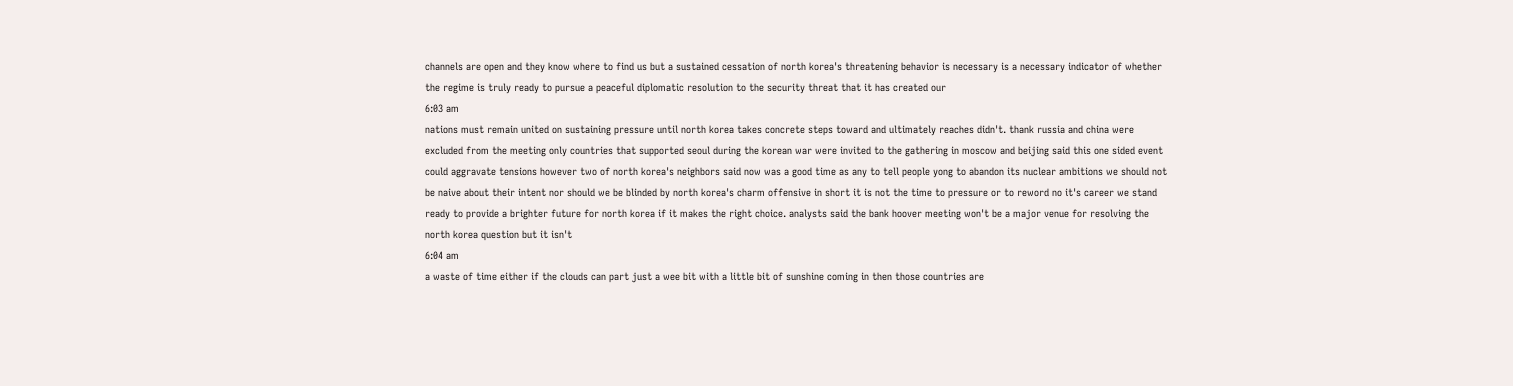channels are open and they know where to find us but a sustained cessation of north korea's threatening behavior is necessary is a necessary indicator of whether the regime is truly ready to pursue a peaceful diplomatic resolution to the security threat that it has created our
6:03 am
nations must remain united on sustaining pressure until north korea takes concrete steps toward and ultimately reaches didn't. thank russia and china were excluded from the meeting only countries that supported seoul during the korean war were invited to the gathering in moscow and beijing said this one sided event could aggravate tensions however two of north korea's neighbors said now was a good time as any to tell people yong to abandon its nuclear ambitions we should not be naive about their intent nor should we be blinded by north korea's charm offensive in short it is not the time to pressure or to reword no it's career we stand ready to provide a brighter future for north korea if it makes the right choice. analysts said the bank hoover meeting won't be a major venue for resolving the north korea question but it isn't
6:04 am
a waste of time either if the clouds can part just a wee bit with a little bit of sunshine coming in then those countries are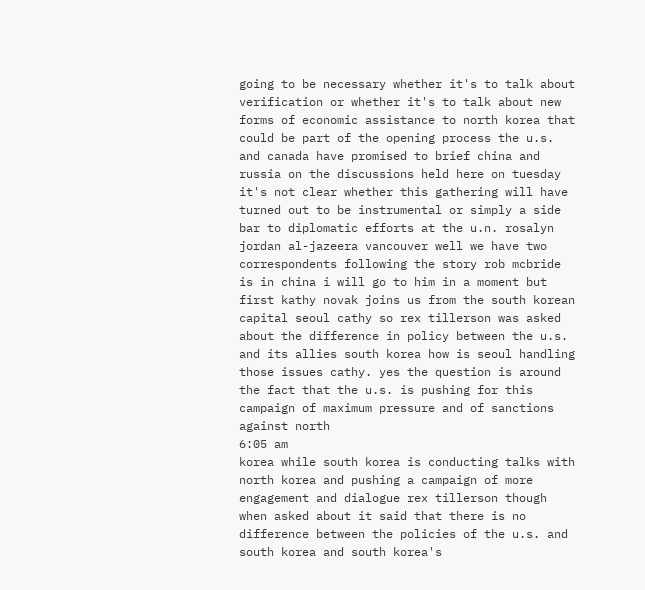going to be necessary whether it's to talk about verification or whether it's to talk about new forms of economic assistance to north korea that could be part of the opening process the u.s. and canada have promised to brief china and russia on the discussions held here on tuesday it's not clear whether this gathering will have turned out to be instrumental or simply a side bar to diplomatic efforts at the u.n. rosalyn jordan al-jazeera vancouver well we have two correspondents following the story rob mcbride is in china i will go to him in a moment but first kathy novak joins us from the south korean capital seoul cathy so rex tillerson was asked about the difference in policy between the u.s. and its allies south korea how is seoul handling those issues cathy. yes the question is around the fact that the u.s. is pushing for this campaign of maximum pressure and of sanctions against north
6:05 am
korea while south korea is conducting talks with north korea and pushing a campaign of more engagement and dialogue rex tillerson though when asked about it said that there is no difference between the policies of the u.s. and south korea and south korea's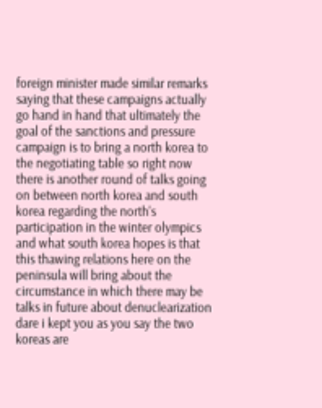foreign minister made similar remarks saying that these campaigns actually go hand in hand that ultimately the goal of the sanctions and pressure campaign is to bring a north korea to the negotiating table so right now there is another round of talks going on between north korea and south korea regarding the north's participation in the winter olympics and what south korea hopes is that this thawing relations here on the peninsula will bring about the circumstance in which there may be talks in future about denuclearization dare i kept you as you say the two koreas are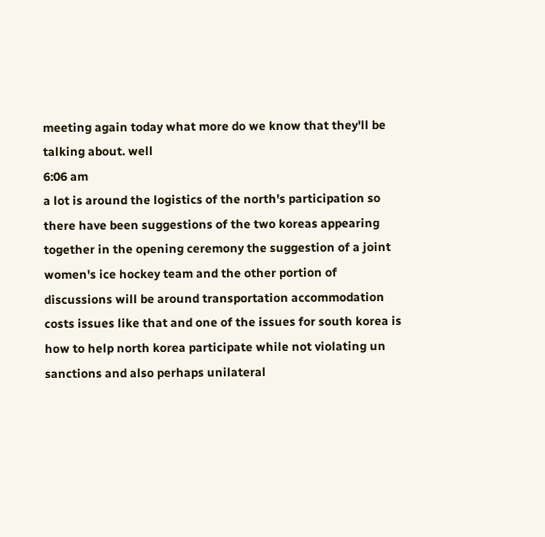meeting again today what more do we know that they'll be talking about. well
6:06 am
a lot is around the logistics of the north's participation so there have been suggestions of the two koreas appearing together in the opening ceremony the suggestion of a joint women's ice hockey team and the other portion of discussions will be around transportation accommodation costs issues like that and one of the issues for south korea is how to help north korea participate while not violating un sanctions and also perhaps unilateral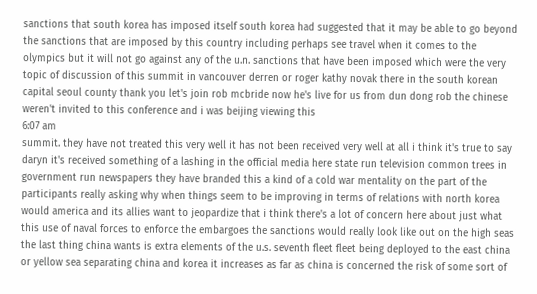sanctions that south korea has imposed itself south korea had suggested that it may be able to go beyond the sanctions that are imposed by this country including perhaps see travel when it comes to the olympics but it will not go against any of the u.n. sanctions that have been imposed which were the very topic of discussion of this summit in vancouver derren or roger kathy novak there in the south korean capital seoul county thank you let's join rob mcbride now he's live for us from dun dong rob the chinese weren't invited to this conference and i was beijing viewing this
6:07 am
summit. they have not treated this very well it has not been received very well at all i think it's true to say daryn it's received something of a lashing in the official media here state run television common trees in government run newspapers they have branded this a kind of a cold war mentality on the part of the participants really asking why when things seem to be improving in terms of relations with north korea would america and its allies want to jeopardize that i think there's a lot of concern here about just what this use of naval forces to enforce the embargoes the sanctions would really look like out on the high seas the last thing china wants is extra elements of the u.s. seventh fleet fleet being deployed to the east china or yellow sea separating china and korea it increases as far as china is concerned the risk of some sort of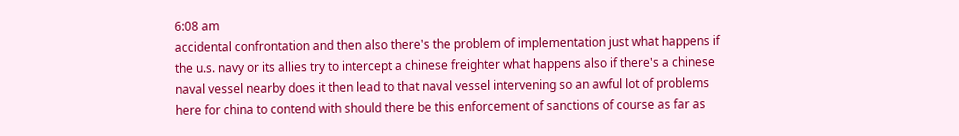6:08 am
accidental confrontation and then also there's the problem of implementation just what happens if the u.s. navy or its allies try to intercept a chinese freighter what happens also if there's a chinese naval vessel nearby does it then lead to that naval vessel intervening so an awful lot of problems here for china to contend with should there be this enforcement of sanctions of course as far as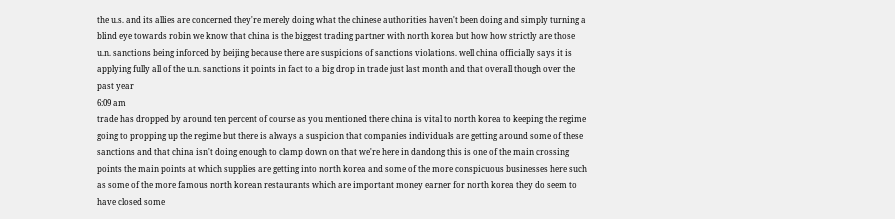the u.s. and its allies are concerned they're merely doing what the chinese authorities haven't been doing and simply turning a blind eye towards robin we know that china is the biggest trading partner with north korea but how how strictly are those u.n. sanctions being inforced by beijing because there are suspicions of sanctions violations. well china officially says it is applying fully all of the u.n. sanctions it points in fact to a big drop in trade just last month and that overall though over the past year
6:09 am
trade has dropped by around ten percent of course as you mentioned there china is vital to north korea to keeping the regime going to propping up the regime but there is always a suspicion that companies individuals are getting around some of these sanctions and that china isn't doing enough to clamp down on that we're here in dandong this is one of the main crossing points the main points at which supplies are getting into north korea and some of the more conspicuous businesses here such as some of the more famous north korean restaurants which are important money earner for north korea they do seem to have closed some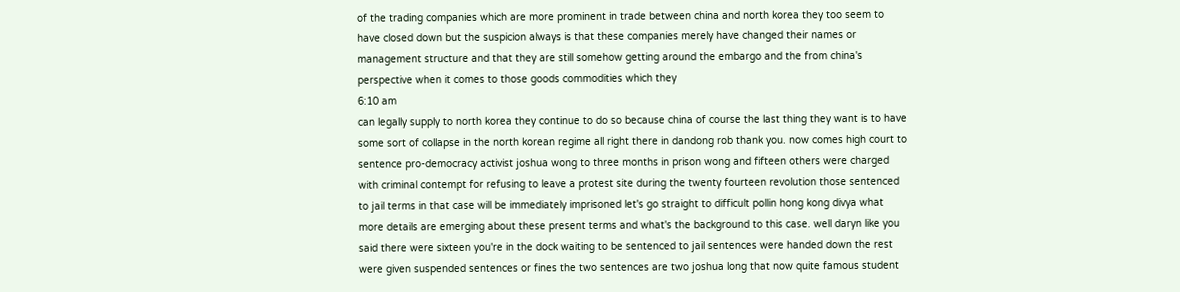of the trading companies which are more prominent in trade between china and north korea they too seem to have closed down but the suspicion always is that these companies merely have changed their names or management structure and that they are still somehow getting around the embargo and the from china's perspective when it comes to those goods commodities which they
6:10 am
can legally supply to north korea they continue to do so because china of course the last thing they want is to have some sort of collapse in the north korean regime all right there in dandong rob thank you. now comes high court to sentence pro-democracy activist joshua wong to three months in prison wong and fifteen others were charged with criminal contempt for refusing to leave a protest site during the twenty fourteen revolution those sentenced to jail terms in that case will be immediately imprisoned let's go straight to difficult pollin hong kong divya what more details are emerging about these present terms and what's the background to this case. well daryn like you said there were sixteen you're in the dock waiting to be sentenced to jail sentences were handed down the rest were given suspended sentences or fines the two sentences are two joshua long that now quite famous student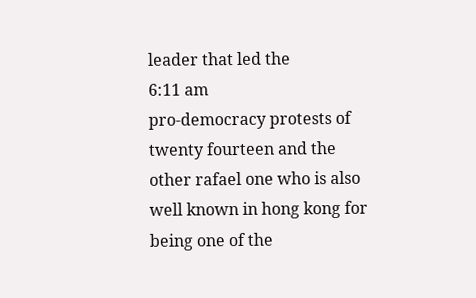leader that led the
6:11 am
pro-democracy protests of twenty fourteen and the other rafael one who is also well known in hong kong for being one of the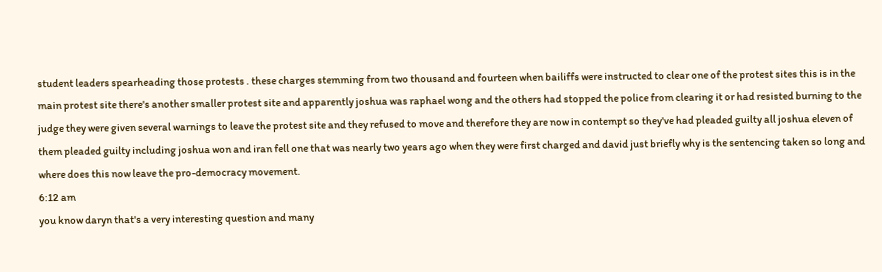student leaders spearheading those protests . these charges stemming from two thousand and fourteen when bailiffs were instructed to clear one of the protest sites this is in the main protest site there's another smaller protest site and apparently joshua was raphael wong and the others had stopped the police from clearing it or had resisted burning to the judge they were given several warnings to leave the protest site and they refused to move and therefore they are now in contempt so they've had pleaded guilty all joshua eleven of them pleaded guilty including joshua won and iran fell one that was nearly two years ago when they were first charged and david just briefly why is the sentencing taken so long and where does this now leave the pro-democracy movement.
6:12 am
you know daryn that's a very interesting question and many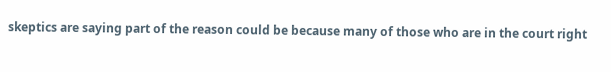skeptics are saying part of the reason could be because many of those who are in the court right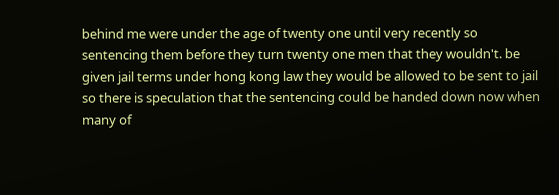behind me were under the age of twenty one until very recently so sentencing them before they turn twenty one men that they wouldn't. be given jail terms under hong kong law they would be allowed to be sent to jail so there is speculation that the sentencing could be handed down now when many of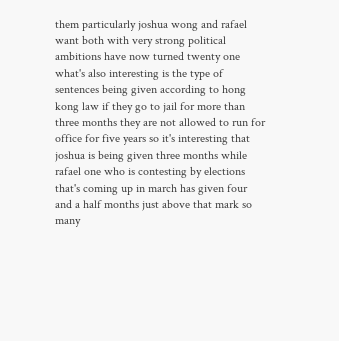them particularly joshua wong and rafael want both with very strong political ambitions have now turned twenty one what's also interesting is the type of sentences being given according to hong kong law if they go to jail for more than three months they are not allowed to run for office for five years so it's interesting that joshua is being given three months while rafael one who is contesting by elections that's coming up in march has given four and a half months just above that mark so many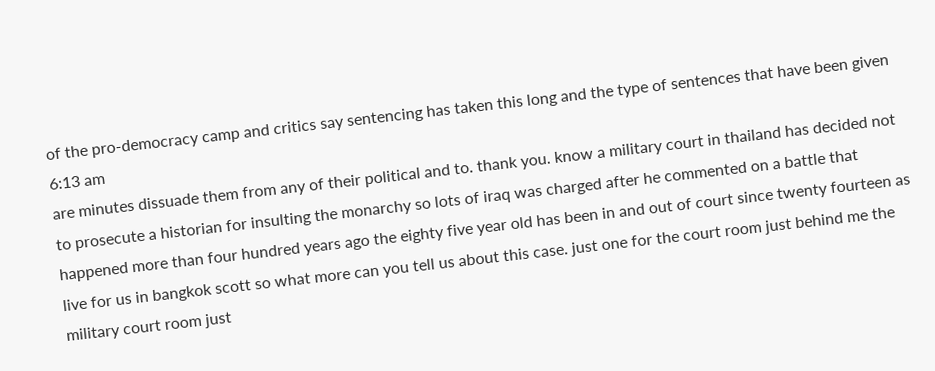of the pro-democracy camp and critics say sentencing has taken this long and the type of sentences that have been given
6:13 am
are minutes dissuade them from any of their political and to. thank you. know a military court in thailand has decided not to prosecute a historian for insulting the monarchy so lots of iraq was charged after he commented on a battle that happened more than four hundred years ago the eighty five year old has been in and out of court since twenty fourteen as live for us in bangkok scott so what more can you tell us about this case. just one for the court room just behind me the military court room just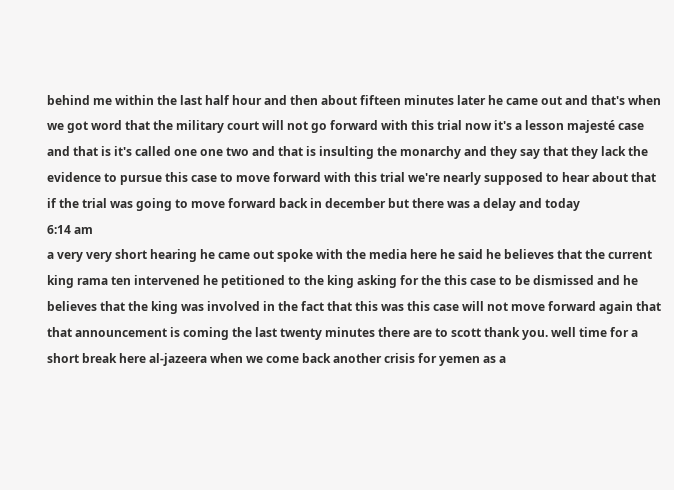behind me within the last half hour and then about fifteen minutes later he came out and that's when we got word that the military court will not go forward with this trial now it's a lesson majesté case and that is it's called one one two and that is insulting the monarchy and they say that they lack the evidence to pursue this case to move forward with this trial we're nearly supposed to hear about that if the trial was going to move forward back in december but there was a delay and today
6:14 am
a very very short hearing he came out spoke with the media here he said he believes that the current king rama ten intervened he petitioned to the king asking for the this case to be dismissed and he believes that the king was involved in the fact that this was this case will not move forward again that that announcement is coming the last twenty minutes there are to scott thank you. well time for a short break here al-jazeera when we come back another crisis for yemen as a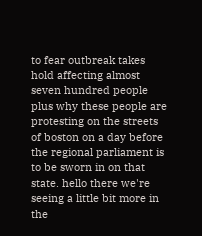to fear outbreak takes hold affecting almost seven hundred people plus why these people are protesting on the streets of boston on a day before the regional parliament is to be sworn in on that state. hello there we're seeing a little bit more in the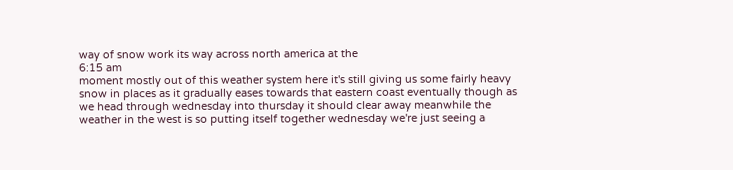way of snow work its way across north america at the
6:15 am
moment mostly out of this weather system here it's still giving us some fairly heavy snow in places as it gradually eases towards that eastern coast eventually though as we head through wednesday into thursday it should clear away meanwhile the weather in the west is so putting itself together wednesday we're just seeing a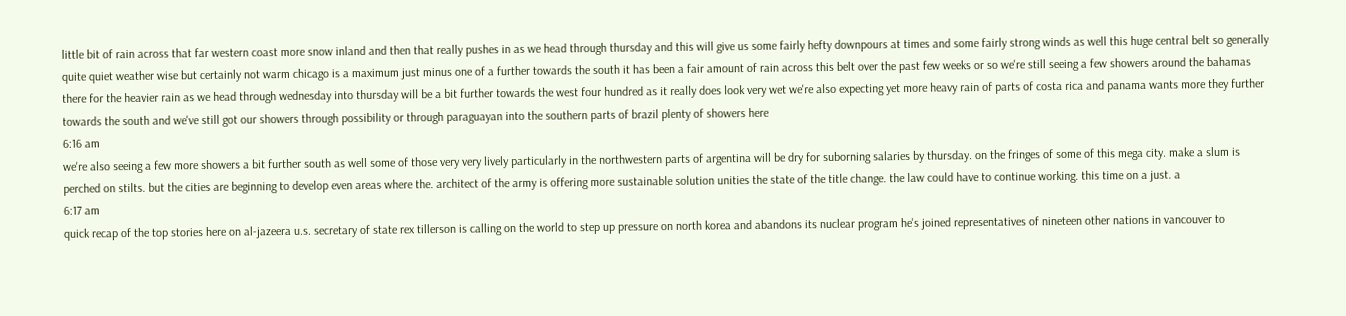little bit of rain across that far western coast more snow inland and then that really pushes in as we head through thursday and this will give us some fairly hefty downpours at times and some fairly strong winds as well this huge central belt so generally quite quiet weather wise but certainly not warm chicago is a maximum just minus one of a further towards the south it has been a fair amount of rain across this belt over the past few weeks or so we're still seeing a few showers around the bahamas there for the heavier rain as we head through wednesday into thursday will be a bit further towards the west four hundred as it really does look very wet we're also expecting yet more heavy rain of parts of costa rica and panama wants more they further towards the south and we've still got our showers through possibility or through paraguayan into the southern parts of brazil plenty of showers here
6:16 am
we're also seeing a few more showers a bit further south as well some of those very very lively particularly in the northwestern parts of argentina will be dry for suborning salaries by thursday. on the fringes of some of this mega city. make a slum is perched on stilts. but the cities are beginning to develop even areas where the. architect of the army is offering more sustainable solution unities the state of the title change. the law could have to continue working. this time on a just. a
6:17 am
quick recap of the top stories here on al-jazeera u.s. secretary of state rex tillerson is calling on the world to step up pressure on north korea and abandons its nuclear program he's joined representatives of nineteen other nations in vancouver to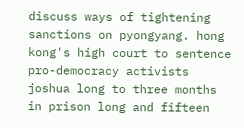discuss ways of tightening sanctions on pyongyang. hong kong's high court to sentence pro-democracy activists joshua long to three months in prison long and fifteen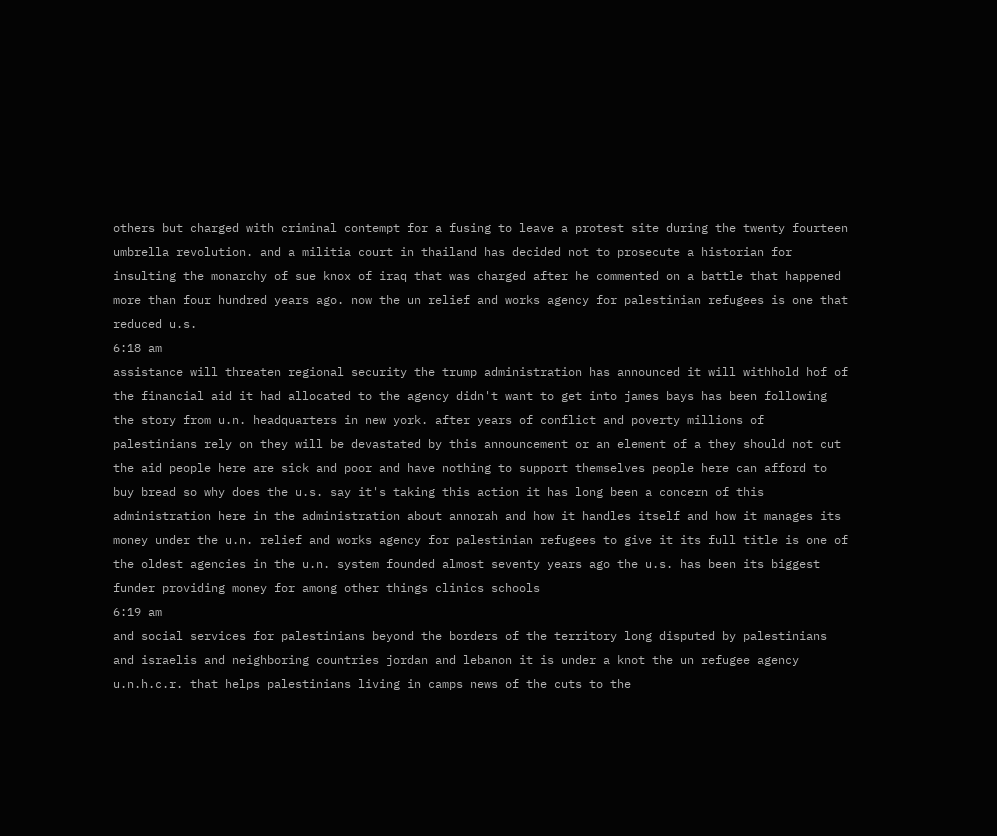others but charged with criminal contempt for a fusing to leave a protest site during the twenty fourteen umbrella revolution. and a militia court in thailand has decided not to prosecute a historian for insulting the monarchy of sue knox of iraq that was charged after he commented on a battle that happened more than four hundred years ago. now the un relief and works agency for palestinian refugees is one that reduced u.s.
6:18 am
assistance will threaten regional security the trump administration has announced it will withhold hof of the financial aid it had allocated to the agency didn't want to get into james bays has been following the story from u.n. headquarters in new york. after years of conflict and poverty millions of palestinians rely on they will be devastated by this announcement or an element of a they should not cut the aid people here are sick and poor and have nothing to support themselves people here can afford to buy bread so why does the u.s. say it's taking this action it has long been a concern of this administration here in the administration about annorah and how it handles itself and how it manages its money under the u.n. relief and works agency for palestinian refugees to give it its full title is one of the oldest agencies in the u.n. system founded almost seventy years ago the u.s. has been its biggest funder providing money for among other things clinics schools
6:19 am
and social services for palestinians beyond the borders of the territory long disputed by palestinians and israelis and neighboring countries jordan and lebanon it is under a knot the un refugee agency u.n.h.c.r. that helps palestinians living in camps news of the cuts to the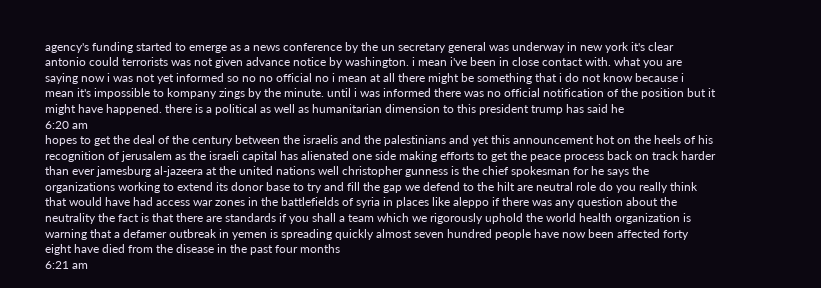agency's funding started to emerge as a news conference by the un secretary general was underway in new york it's clear antonio could terrorists was not given advance notice by washington. i mean i've been in close contact with. what you are saying now i was not yet informed so no no official no i mean at all there might be something that i do not know because i mean it's impossible to kompany zings by the minute. until i was informed there was no official notification of the position but it might have happened. there is a political as well as humanitarian dimension to this president trump has said he
6:20 am
hopes to get the deal of the century between the israelis and the palestinians and yet this announcement hot on the heels of his recognition of jerusalem as the israeli capital has alienated one side making efforts to get the peace process back on track harder than ever jamesburg al-jazeera at the united nations well christopher gunness is the chief spokesman for he says the organizations working to extend its donor base to try and fill the gap we defend to the hilt are neutral role do you really think that would have had access war zones in the battlefields of syria in places like aleppo if there was any question about the neutrality the fact is that there are standards if you shall a team which we rigorously uphold the world health organization is warning that a defamer outbreak in yemen is spreading quickly almost seven hundred people have now been affected forty eight have died from the disease in the past four months
6:21 am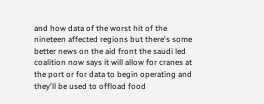and how data of the worst hit of the nineteen affected regions but there's some better news on the aid front the saudi led coalition now says it will allow for cranes at the port or for data to begin operating and they'll be used to offload food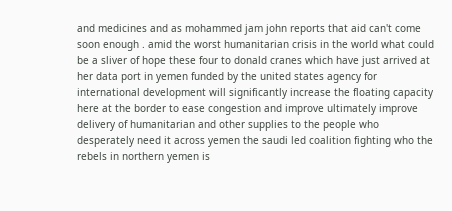and medicines and as mohammed jam john reports that aid can't come soon enough . amid the worst humanitarian crisis in the world what could be a sliver of hope these four to donald cranes which have just arrived at her data port in yemen funded by the united states agency for international development will significantly increase the floating capacity here at the border to ease congestion and improve ultimately improve delivery of humanitarian and other supplies to the people who desperately need it across yemen the saudi led coalition fighting who the rebels in northern yemen is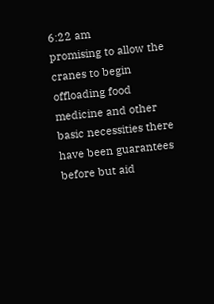6:22 am
promising to allow the cranes to begin offloading food medicine and other basic necessities there have been guarantees before but aid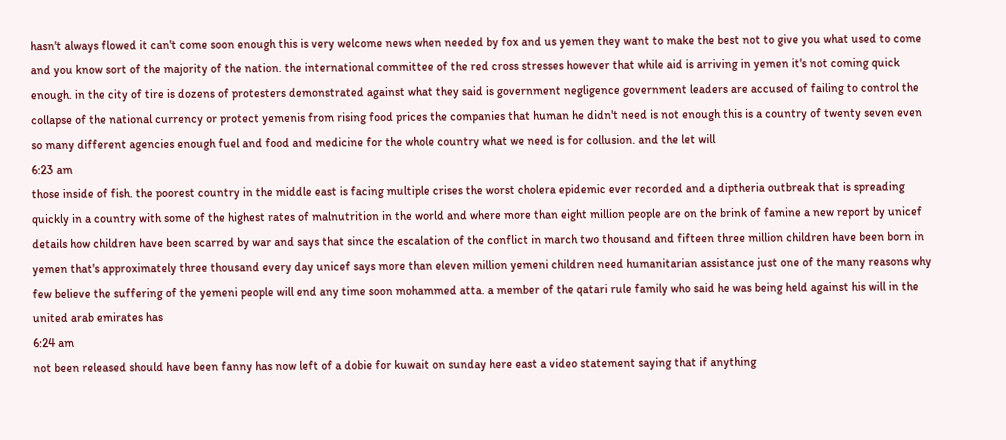hasn't always flowed it can't come soon enough this is very welcome news when needed by fox and us yemen they want to make the best not to give you what used to come and you know sort of the majority of the nation. the international committee of the red cross stresses however that while aid is arriving in yemen it's not coming quick enough. in the city of tire is dozens of protesters demonstrated against what they said is government negligence government leaders are accused of failing to control the collapse of the national currency or protect yemenis from rising food prices the companies that human he didn't need is not enough this is a country of twenty seven even so many different agencies enough fuel and food and medicine for the whole country what we need is for collusion. and the let will
6:23 am
those inside of fish. the poorest country in the middle east is facing multiple crises the worst cholera epidemic ever recorded and a diptheria outbreak that is spreading quickly in a country with some of the highest rates of malnutrition in the world and where more than eight million people are on the brink of famine a new report by unicef details how children have been scarred by war and says that since the escalation of the conflict in march two thousand and fifteen three million children have been born in yemen that's approximately three thousand every day unicef says more than eleven million yemeni children need humanitarian assistance just one of the many reasons why few believe the suffering of the yemeni people will end any time soon mohammed atta. a member of the qatari rule family who said he was being held against his will in the united arab emirates has
6:24 am
not been released should have been fanny has now left of a dobie for kuwait on sunday here east a video statement saying that if anything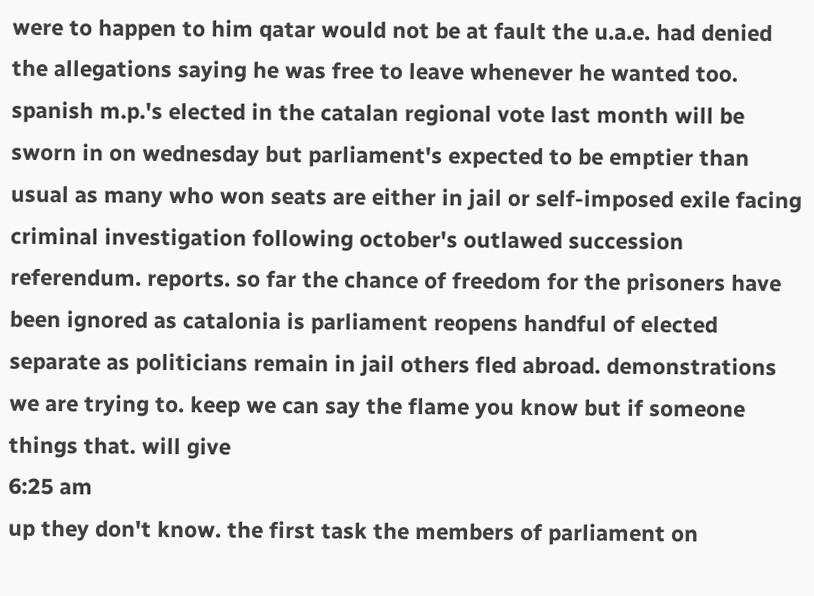were to happen to him qatar would not be at fault the u.a.e. had denied the allegations saying he was free to leave whenever he wanted too. spanish m.p.'s elected in the catalan regional vote last month will be sworn in on wednesday but parliament's expected to be emptier than usual as many who won seats are either in jail or self-imposed exile facing criminal investigation following october's outlawed succession referendum. reports. so far the chance of freedom for the prisoners have been ignored as catalonia is parliament reopens handful of elected separate as politicians remain in jail others fled abroad. demonstrations we are trying to. keep we can say the flame you know but if someone things that. will give
6:25 am
up they don't know. the first task the members of parliament on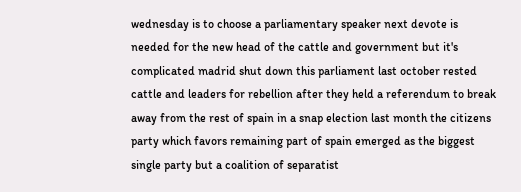wednesday is to choose a parliamentary speaker next devote is needed for the new head of the cattle and government but it's complicated madrid shut down this parliament last october rested cattle and leaders for rebellion after they held a referendum to break away from the rest of spain in a snap election last month the citizens party which favors remaining part of spain emerged as the biggest single party but a coalition of separatist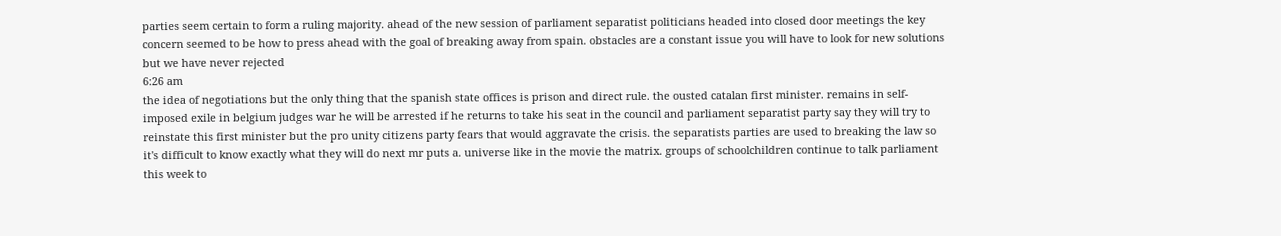parties seem certain to form a ruling majority. ahead of the new session of parliament separatist politicians headed into closed door meetings the key concern seemed to be how to press ahead with the goal of breaking away from spain. obstacles are a constant issue you will have to look for new solutions but we have never rejected
6:26 am
the idea of negotiations but the only thing that the spanish state offices is prison and direct rule. the ousted catalan first minister. remains in self-imposed exile in belgium judges war he will be arrested if he returns to take his seat in the council and parliament separatist party say they will try to reinstate this first minister but the pro unity citizens party fears that would aggravate the crisis. the separatists parties are used to breaking the law so it's difficult to know exactly what they will do next mr puts a. universe like in the movie the matrix. groups of schoolchildren continue to talk parliament this week to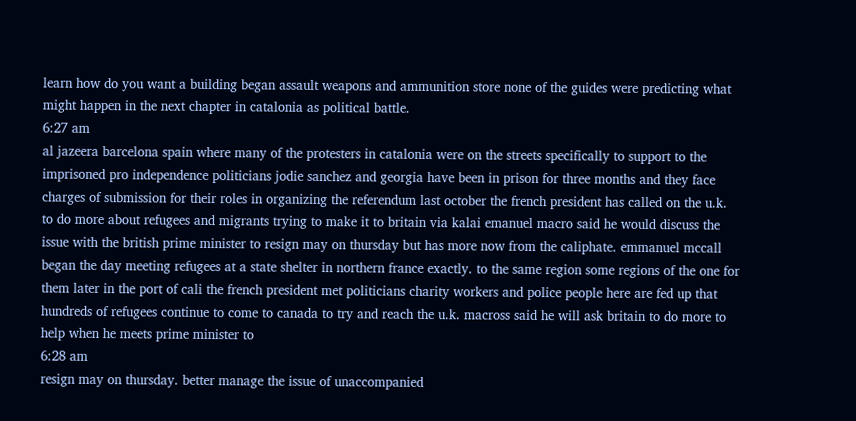learn how do you want a building began assault weapons and ammunition store none of the guides were predicting what might happen in the next chapter in catalonia as political battle.
6:27 am
al jazeera barcelona spain where many of the protesters in catalonia were on the streets specifically to support to the imprisoned pro independence politicians jodie sanchez and georgia have been in prison for three months and they face charges of submission for their roles in organizing the referendum last october the french president has called on the u.k. to do more about refugees and migrants trying to make it to britain via kalai emanuel macro said he would discuss the issue with the british prime minister to resign may on thursday but has more now from the caliphate. emmanuel mccall began the day meeting refugees at a state shelter in northern france exactly. to the same region some regions of the one for them later in the port of cali the french president met politicians charity workers and police people here are fed up that hundreds of refugees continue to come to canada to try and reach the u.k. macross said he will ask britain to do more to help when he meets prime minister to
6:28 am
resign may on thursday. better manage the issue of unaccompanied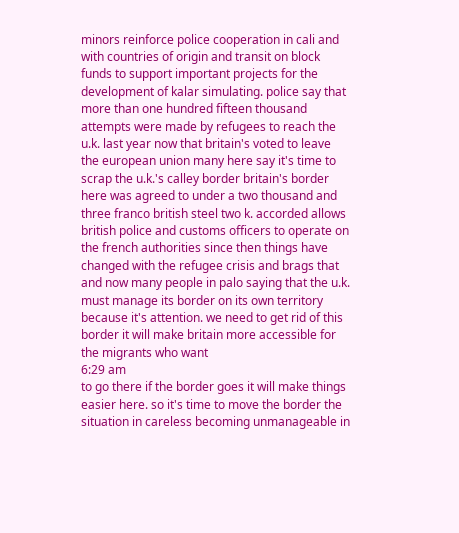minors reinforce police cooperation in cali and with countries of origin and transit on block funds to support important projects for the development of kalar simulating. police say that more than one hundred fifteen thousand attempts were made by refugees to reach the u.k. last year now that britain's voted to leave the european union many here say it's time to scrap the u.k.'s calley border britain's border here was agreed to under a two thousand and three franco british steel two k. accorded allows british police and customs officers to operate on the french authorities since then things have changed with the refugee crisis and brags that and now many people in palo saying that the u.k. must manage its border on its own territory because it's attention. we need to get rid of this border it will make britain more accessible for the migrants who want
6:29 am
to go there if the border goes it will make things easier here. so it's time to move the border the situation in careless becoming unmanageable in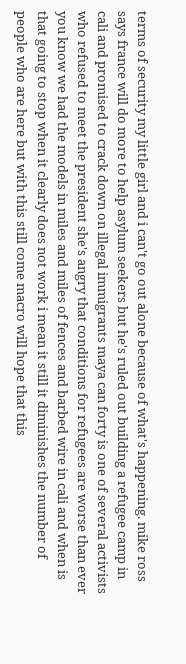terms of security my little girl and i can't go out alone because of what's happening. mike ross says france will do more to help asylum seekers but he's ruled out building a refugee camp in cali and promised to crack down on illegal immigrants maya can forty is one of several activists who refused to meet the president she's angry that conditions for refugees are worse than ever you know we had the models in miles and miles of fences and barbed wire in cali and when is that going to stop when it clearly does not work i mean it still it diminishes the number of people who are here but with this still come macro will hope that this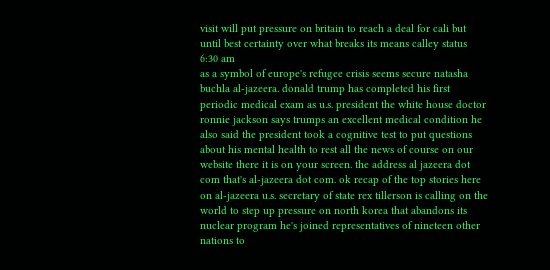visit will put pressure on britain to reach a deal for cali but until best certainty over what breaks its means calley status
6:30 am
as a symbol of europe's refugee crisis seems secure natasha buchla al-jazeera. donald trump has completed his first periodic medical exam as u.s. president the white house doctor ronnie jackson says trumps an excellent medical condition he also said the president took a cognitive test to put questions about his mental health to rest all the news of course on our website there it is on your screen. the address al jazeera dot com that's al-jazeera dot com. ok recap of the top stories here on al-jazeera u.s. secretary of state rex tillerson is calling on the world to step up pressure on north korea that abandons its nuclear program he's joined representatives of nineteen other nations to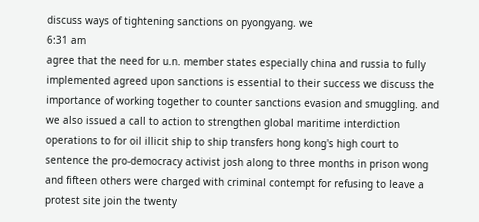discuss ways of tightening sanctions on pyongyang. we
6:31 am
agree that the need for u.n. member states especially china and russia to fully implemented agreed upon sanctions is essential to their success we discuss the importance of working together to counter sanctions evasion and smuggling. and we also issued a call to action to strengthen global maritime interdiction operations to for oil illicit ship to ship transfers hong kong's high court to sentence the pro-democracy activist josh along to three months in prison wong and fifteen others were charged with criminal contempt for refusing to leave a protest site join the twenty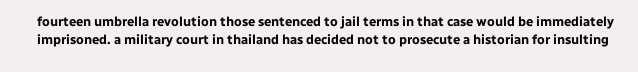fourteen umbrella revolution those sentenced to jail terms in that case would be immediately imprisoned. a military court in thailand has decided not to prosecute a historian for insulting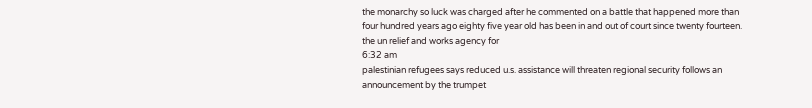the monarchy so luck was charged after he commented on a battle that happened more than four hundred years ago eighty five year old has been in and out of court since twenty fourteen. the un relief and works agency for
6:32 am
palestinian refugees says reduced u.s. assistance will threaten regional security follows an announcement by the trumpet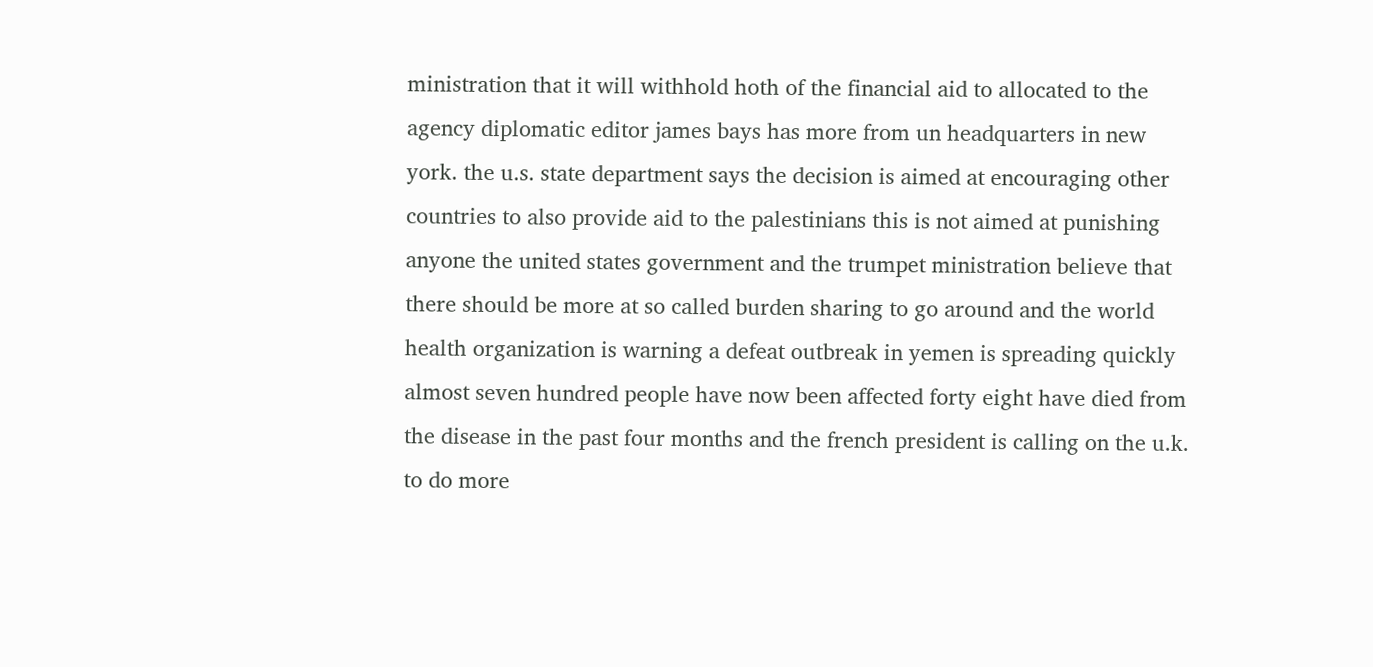ministration that it will withhold hoth of the financial aid to allocated to the agency diplomatic editor james bays has more from un headquarters in new york. the u.s. state department says the decision is aimed at encouraging other countries to also provide aid to the palestinians this is not aimed at punishing anyone the united states government and the trumpet ministration believe that there should be more at so called burden sharing to go around and the world health organization is warning a defeat outbreak in yemen is spreading quickly almost seven hundred people have now been affected forty eight have died from the disease in the past four months and the french president is calling on the u.k. to do more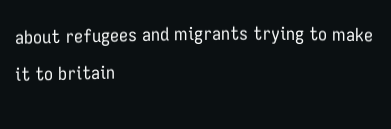about refugees and migrants trying to make it to britain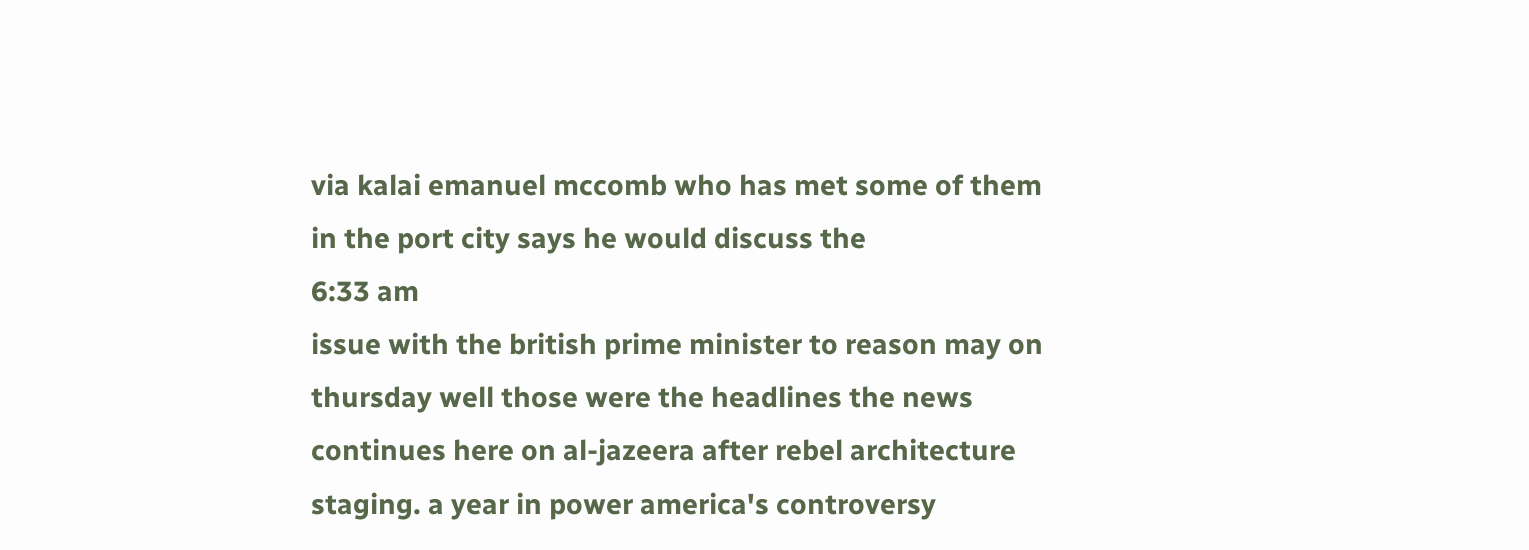via kalai emanuel mccomb who has met some of them in the port city says he would discuss the
6:33 am
issue with the british prime minister to reason may on thursday well those were the headlines the news continues here on al-jazeera after rebel architecture staging. a year in power america's controversy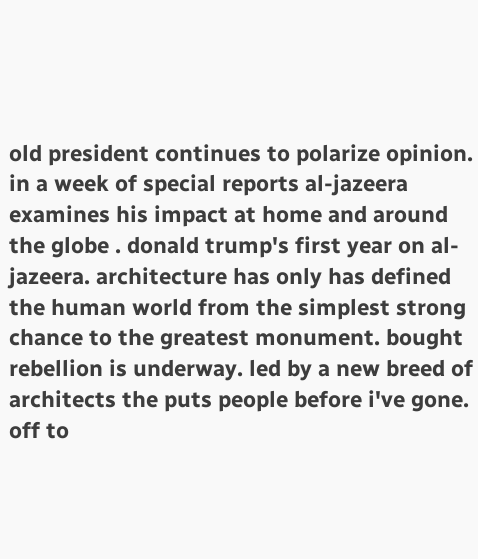old president continues to polarize opinion. in a week of special reports al-jazeera examines his impact at home and around the globe . donald trump's first year on al-jazeera. architecture has only has defined the human world from the simplest strong chance to the greatest monument. bought rebellion is underway. led by a new breed of architects the puts people before i've gone. off to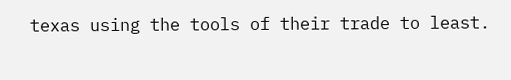texas using the tools of their trade to least.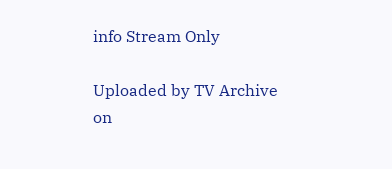info Stream Only

Uploaded by TV Archive on